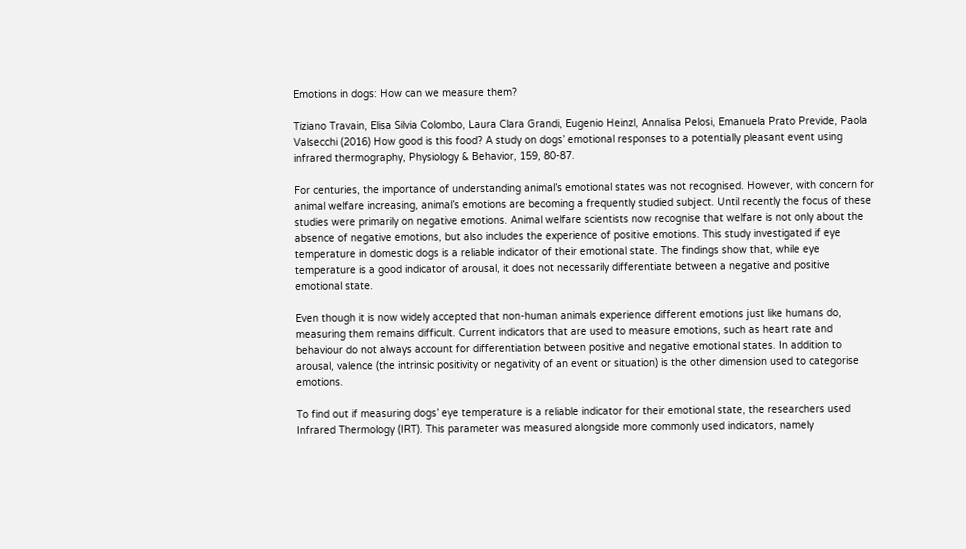Emotions in dogs: How can we measure them?

Tiziano Travain, Elisa Silvia Colombo, Laura Clara Grandi, Eugenio Heinzl, Annalisa Pelosi, Emanuela Prato Previde, Paola Valsecchi (2016) How good is this food? A study on dogs’ emotional responses to a potentially pleasant event using infrared thermography, Physiology & Behavior, 159, 80-87.

For centuries, the importance of understanding animal’s emotional states was not recognised. However, with concern for animal welfare increasing, animal’s emotions are becoming a frequently studied subject. Until recently the focus of these studies were primarily on negative emotions. Animal welfare scientists now recognise that welfare is not only about the absence of negative emotions, but also includes the experience of positive emotions. This study investigated if eye temperature in domestic dogs is a reliable indicator of their emotional state. The findings show that, while eye temperature is a good indicator of arousal, it does not necessarily differentiate between a negative and positive emotional state.

Even though it is now widely accepted that non-human animals experience different emotions just like humans do, measuring them remains difficult. Current indicators that are used to measure emotions, such as heart rate and behaviour do not always account for differentiation between positive and negative emotional states. In addition to arousal, valence (the intrinsic positivity or negativity of an event or situation) is the other dimension used to categorise emotions.

To find out if measuring dogs’ eye temperature is a reliable indicator for their emotional state, the researchers used Infrared Thermology (IRT). This parameter was measured alongside more commonly used indicators, namely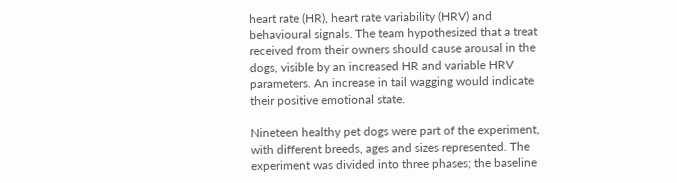heart rate (HR), heart rate variability (HRV) and behavioural signals. The team hypothesized that a treat received from their owners should cause arousal in the dogs, visible by an increased HR and variable HRV parameters. An increase in tail wagging would indicate their positive emotional state.

Nineteen healthy pet dogs were part of the experiment, with different breeds, ages and sizes represented. The experiment was divided into three phases; the baseline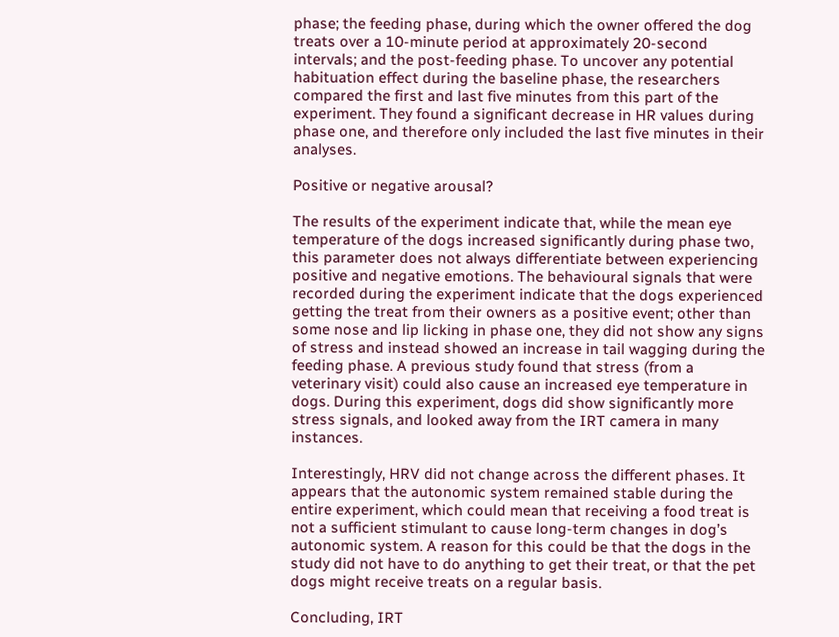phase; the feeding phase, during which the owner offered the dog treats over a 10-minute period at approximately 20-second intervals; and the post-feeding phase. To uncover any potential habituation effect during the baseline phase, the researchers compared the first and last five minutes from this part of the experiment. They found a significant decrease in HR values during phase one, and therefore only included the last five minutes in their analyses.

Positive or negative arousal?

The results of the experiment indicate that, while the mean eye temperature of the dogs increased significantly during phase two, this parameter does not always differentiate between experiencing positive and negative emotions. The behavioural signals that were recorded during the experiment indicate that the dogs experienced getting the treat from their owners as a positive event; other than some nose and lip licking in phase one, they did not show any signs of stress and instead showed an increase in tail wagging during the feeding phase. A previous study found that stress (from a veterinary visit) could also cause an increased eye temperature in dogs. During this experiment, dogs did show significantly more stress signals, and looked away from the IRT camera in many instances.

Interestingly, HRV did not change across the different phases. It appears that the autonomic system remained stable during the entire experiment, which could mean that receiving a food treat is not a sufficient stimulant to cause long-term changes in dog’s autonomic system. A reason for this could be that the dogs in the study did not have to do anything to get their treat, or that the pet dogs might receive treats on a regular basis.

Concluding, IRT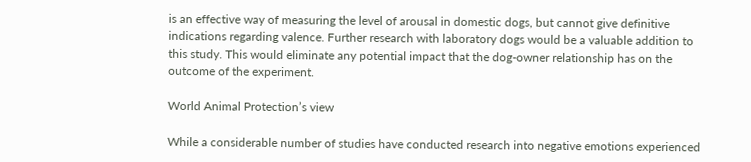is an effective way of measuring the level of arousal in domestic dogs, but cannot give definitive indications regarding valence. Further research with laboratory dogs would be a valuable addition to this study. This would eliminate any potential impact that the dog-owner relationship has on the outcome of the experiment.

World Animal Protection’s view

While a considerable number of studies have conducted research into negative emotions experienced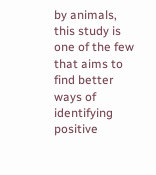by animals, this study is one of the few that aims to find better ways of identifying positive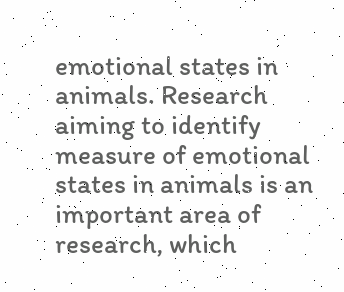emotional states in animals. Research aiming to identify measure of emotional states in animals is an important area of research, which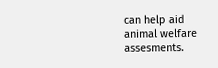can help aid animal welfare assesments.